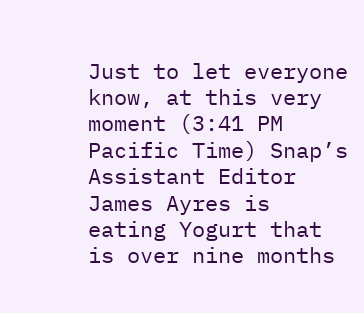Just to let everyone know, at this very moment (3:41 PM Pacific Time) Snap’s Assistant Editor James Ayres is eating Yogurt that is over nine months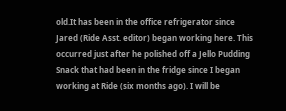old.It has been in the office refrigerator since Jared (Ride Asst. editor) began working here. This occurred just after he polished off a Jello Pudding Snack that had been in the fridge since I began working at Ride (six months ago). I will be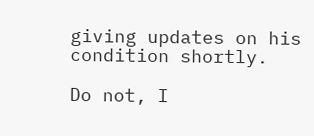giving updates on his condition shortly.

Do not, I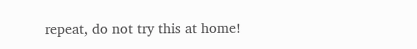repeat, do not try this at home!